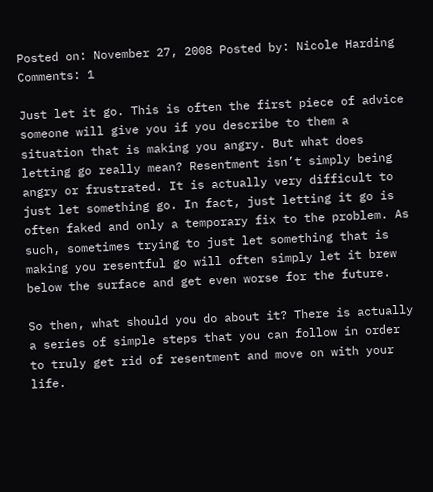Posted on: November 27, 2008 Posted by: Nicole Harding Comments: 1

Just let it go. This is often the first piece of advice someone will give you if you describe to them a situation that is making you angry. But what does letting go really mean? Resentment isn’t simply being angry or frustrated. It is actually very difficult to just let something go. In fact, just letting it go is often faked and only a temporary fix to the problem. As such, sometimes trying to just let something that is making you resentful go will often simply let it brew below the surface and get even worse for the future.

So then, what should you do about it? There is actually a series of simple steps that you can follow in order to truly get rid of resentment and move on with your life.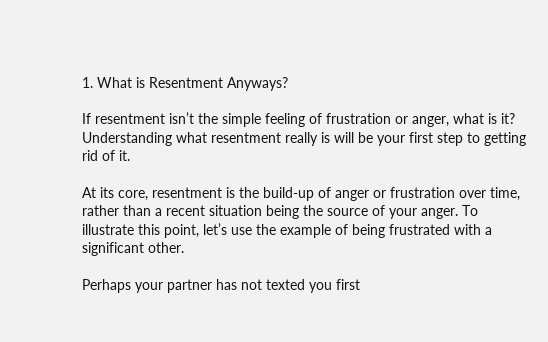1. What is Resentment Anyways?

If resentment isn’t the simple feeling of frustration or anger, what is it? Understanding what resentment really is will be your first step to getting rid of it.

At its core, resentment is the build-up of anger or frustration over time, rather than a recent situation being the source of your anger. To illustrate this point, let’s use the example of being frustrated with a significant other.

Perhaps your partner has not texted you first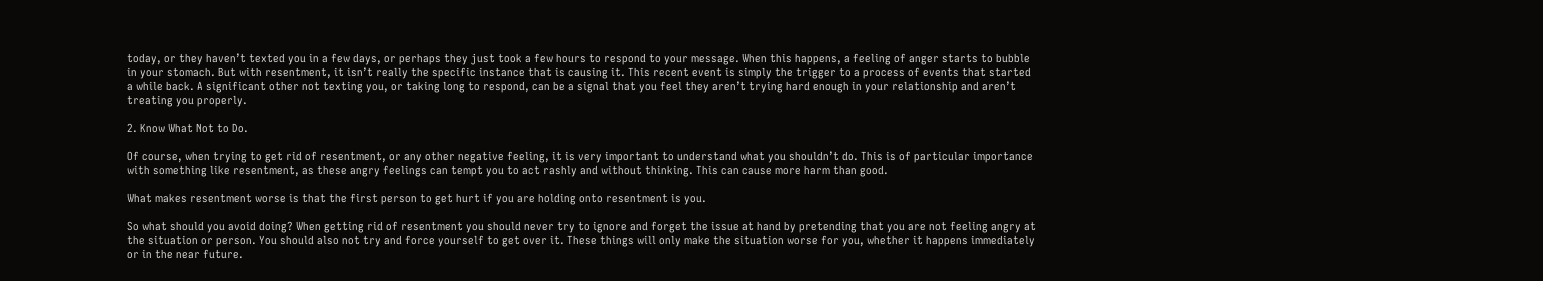today, or they haven’t texted you in a few days, or perhaps they just took a few hours to respond to your message. When this happens, a feeling of anger starts to bubble in your stomach. But with resentment, it isn’t really the specific instance that is causing it. This recent event is simply the trigger to a process of events that started a while back. A significant other not texting you, or taking long to respond, can be a signal that you feel they aren’t trying hard enough in your relationship and aren’t treating you properly.

2. Know What Not to Do.

Of course, when trying to get rid of resentment, or any other negative feeling, it is very important to understand what you shouldn’t do. This is of particular importance with something like resentment, as these angry feelings can tempt you to act rashly and without thinking. This can cause more harm than good.

What makes resentment worse is that the first person to get hurt if you are holding onto resentment is you.

So what should you avoid doing? When getting rid of resentment you should never try to ignore and forget the issue at hand by pretending that you are not feeling angry at the situation or person. You should also not try and force yourself to get over it. These things will only make the situation worse for you, whether it happens immediately or in the near future.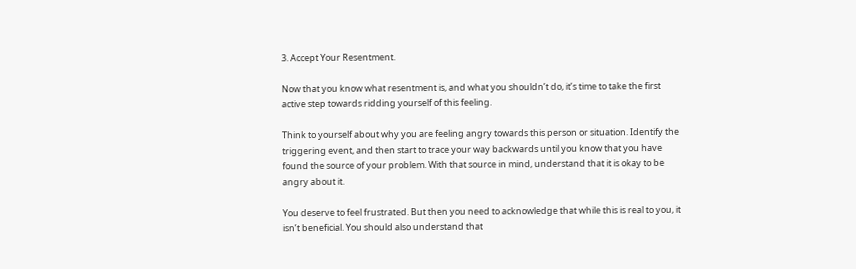3. Accept Your Resentment.

Now that you know what resentment is, and what you shouldn’t do, it’s time to take the first active step towards ridding yourself of this feeling.

Think to yourself about why you are feeling angry towards this person or situation. Identify the triggering event, and then start to trace your way backwards until you know that you have found the source of your problem. With that source in mind, understand that it is okay to be angry about it.

You deserve to feel frustrated. But then you need to acknowledge that while this is real to you, it isn’t beneficial. You should also understand that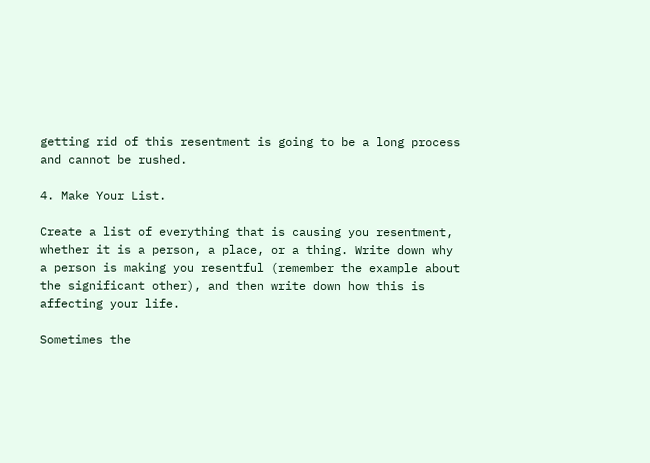getting rid of this resentment is going to be a long process and cannot be rushed.

4. Make Your List.

Create a list of everything that is causing you resentment, whether it is a person, a place, or a thing. Write down why a person is making you resentful (remember the example about the significant other), and then write down how this is affecting your life.

Sometimes the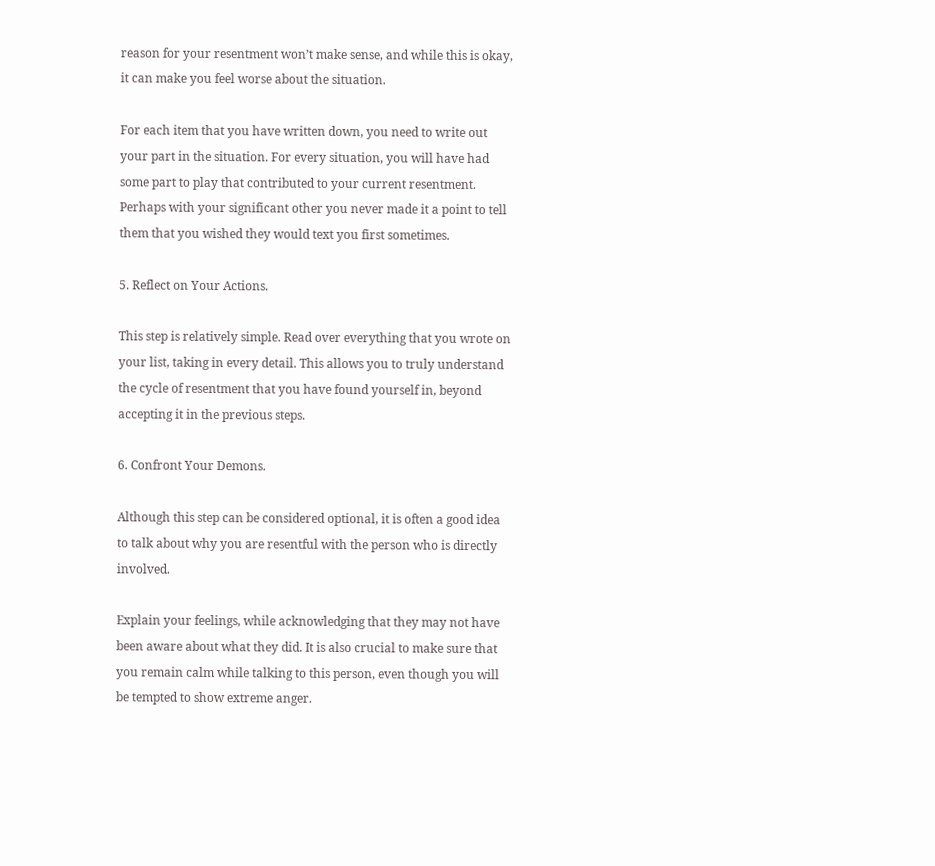reason for your resentment won’t make sense, and while this is okay, it can make you feel worse about the situation.

For each item that you have written down, you need to write out your part in the situation. For every situation, you will have had some part to play that contributed to your current resentment. Perhaps with your significant other you never made it a point to tell them that you wished they would text you first sometimes.

5. Reflect on Your Actions.

This step is relatively simple. Read over everything that you wrote on your list, taking in every detail. This allows you to truly understand the cycle of resentment that you have found yourself in, beyond accepting it in the previous steps.

6. Confront Your Demons.

Although this step can be considered optional, it is often a good idea to talk about why you are resentful with the person who is directly involved.

Explain your feelings, while acknowledging that they may not have been aware about what they did. It is also crucial to make sure that you remain calm while talking to this person, even though you will be tempted to show extreme anger.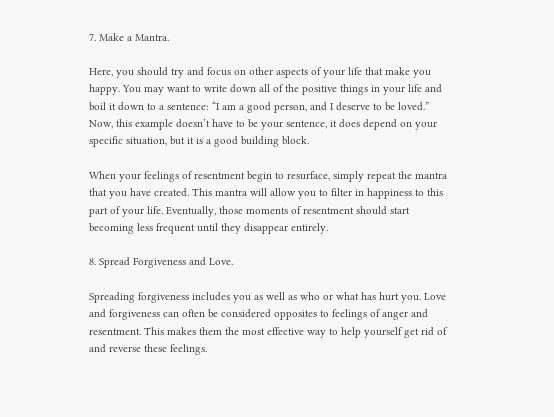7. Make a Mantra.

Here, you should try and focus on other aspects of your life that make you happy. You may want to write down all of the positive things in your life and boil it down to a sentence: “I am a good person, and I deserve to be loved.” Now, this example doesn’t have to be your sentence, it does depend on your specific situation, but it is a good building block.

When your feelings of resentment begin to resurface, simply repeat the mantra that you have created. This mantra will allow you to filter in happiness to this part of your life. Eventually, those moments of resentment should start becoming less frequent until they disappear entirely.

8. Spread Forgiveness and Love.

Spreading forgiveness includes you as well as who or what has hurt you. Love and forgiveness can often be considered opposites to feelings of anger and resentment. This makes them the most effective way to help yourself get rid of and reverse these feelings.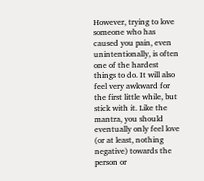However, trying to love someone who has caused you pain, even unintentionally, is often one of the hardest things to do. It will also feel very awkward for the first little while, but stick with it. Like the mantra, you should eventually only feel love (or at least, nothing negative) towards the person or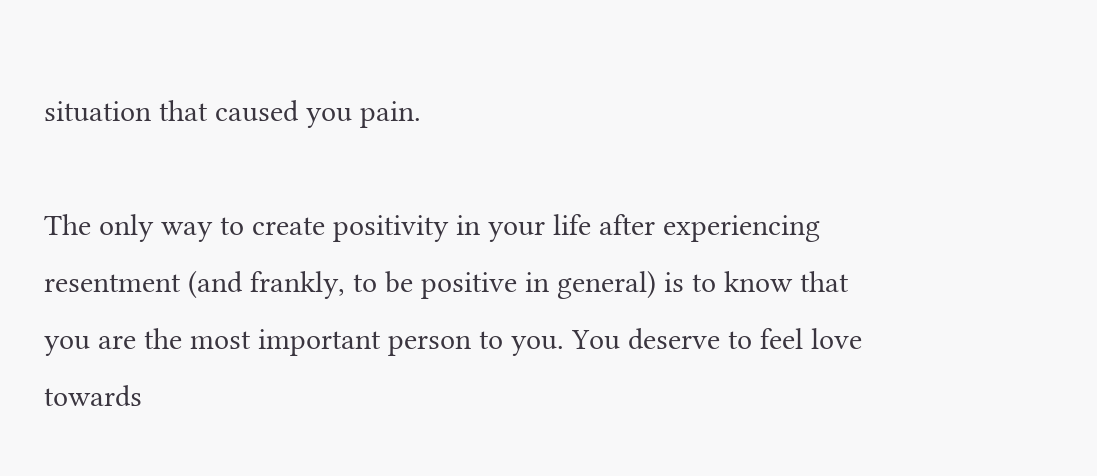situation that caused you pain.

The only way to create positivity in your life after experiencing resentment (and frankly, to be positive in general) is to know that you are the most important person to you. You deserve to feel love towards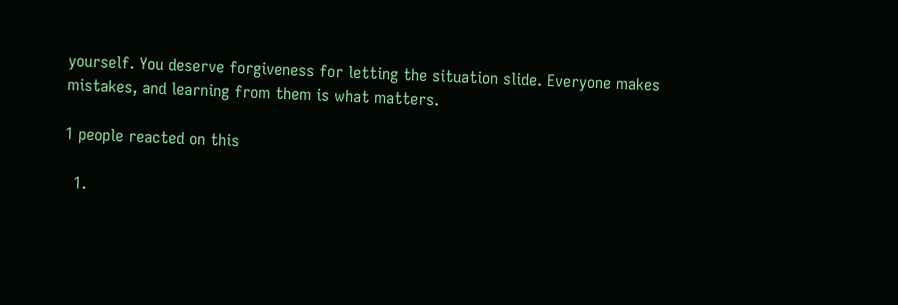yourself. You deserve forgiveness for letting the situation slide. Everyone makes mistakes, and learning from them is what matters.

1 people reacted on this

  1.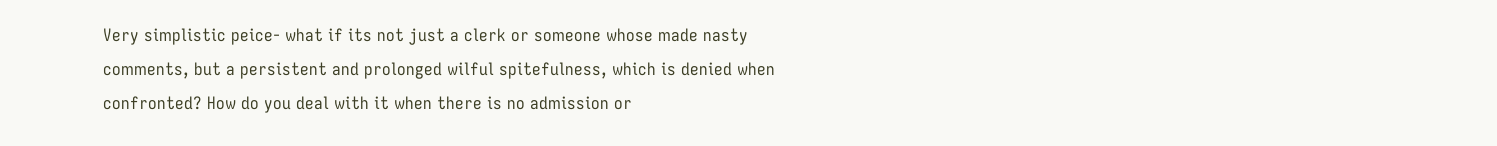Very simplistic peice- what if its not just a clerk or someone whose made nasty comments, but a persistent and prolonged wilful spitefulness, which is denied when confronted? How do you deal with it when there is no admission or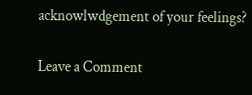acknowlwdgement of your feelings?

Leave a Comment